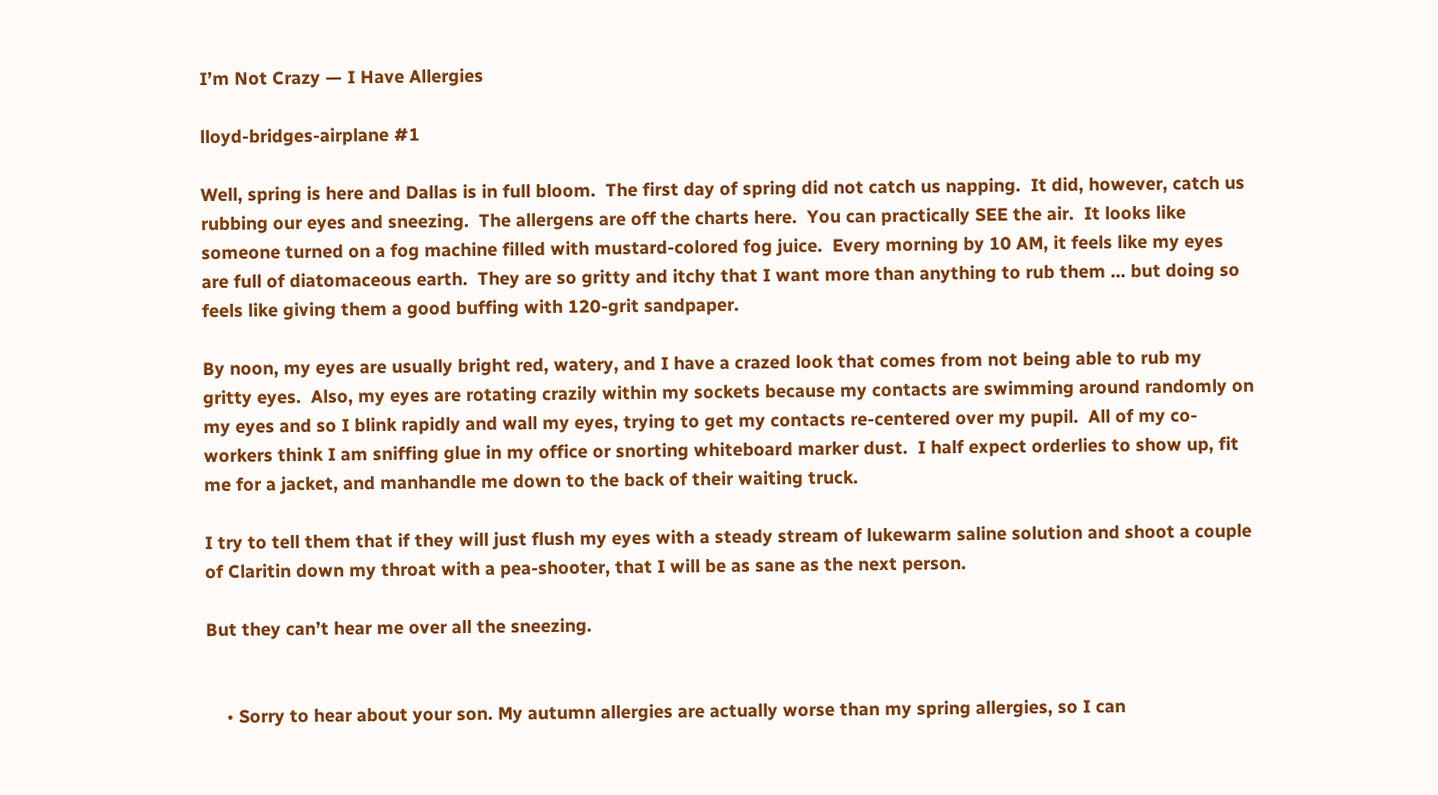I’m Not Crazy — I Have Allergies

lloyd-bridges-airplane #1

Well, spring is here and Dallas is in full bloom.  The first day of spring did not catch us napping.  It did, however, catch us rubbing our eyes and sneezing.  The allergens are off the charts here.  You can practically SEE the air.  It looks like someone turned on a fog machine filled with mustard-colored fog juice.  Every morning by 10 AM, it feels like my eyes are full of diatomaceous earth.  They are so gritty and itchy that I want more than anything to rub them … but doing so feels like giving them a good buffing with 120-grit sandpaper.

By noon, my eyes are usually bright red, watery, and I have a crazed look that comes from not being able to rub my gritty eyes.  Also, my eyes are rotating crazily within my sockets because my contacts are swimming around randomly on my eyes and so I blink rapidly and wall my eyes, trying to get my contacts re-centered over my pupil.  All of my co-workers think I am sniffing glue in my office or snorting whiteboard marker dust.  I half expect orderlies to show up, fit me for a jacket, and manhandle me down to the back of their waiting truck.

I try to tell them that if they will just flush my eyes with a steady stream of lukewarm saline solution and shoot a couple of Claritin down my throat with a pea-shooter, that I will be as sane as the next person.

But they can’t hear me over all the sneezing.


    • Sorry to hear about your son. My autumn allergies are actually worse than my spring allergies, so I can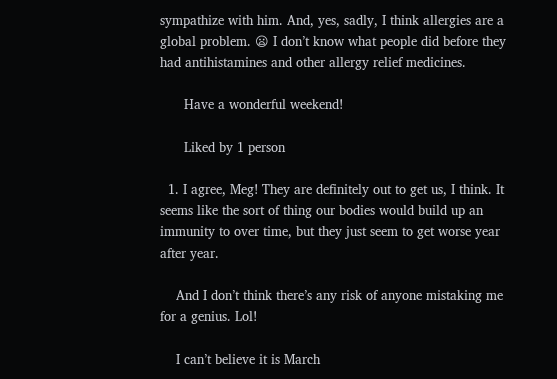sympathize with him. And, yes, sadly, I think allergies are a global problem. 😦 I don’t know what people did before they had antihistamines and other allergy relief medicines.

      Have a wonderful weekend!

      Liked by 1 person

  1. I agree, Meg! They are definitely out to get us, I think. It seems like the sort of thing our bodies would build up an immunity to over time, but they just seem to get worse year after year.

    And I don’t think there’s any risk of anyone mistaking me for a genius. Lol!

    I can’t believe it is March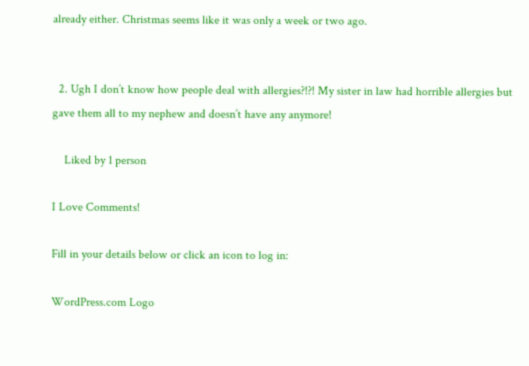already either. Christmas seems like it was only a week or two ago.


  2. Ugh I don’t know how people deal with allergies?!?! My sister in law had horrible allergies but gave them all to my nephew and doesn’t have any anymore!

    Liked by 1 person

I Love Comments!

Fill in your details below or click an icon to log in:

WordPress.com Logo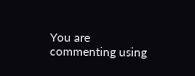You are commenting using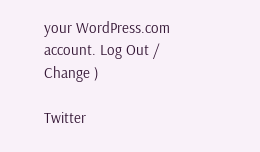your WordPress.com account. Log Out /  Change )

Twitter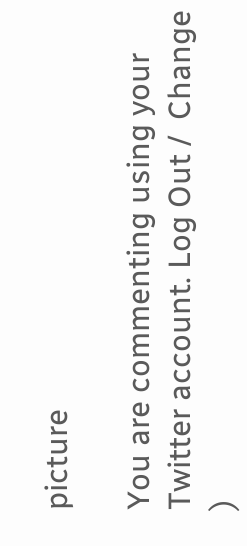picture

You are commenting using your Twitter account. Log Out /  Change )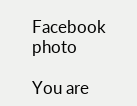Facebook photo

You are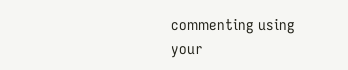commenting using your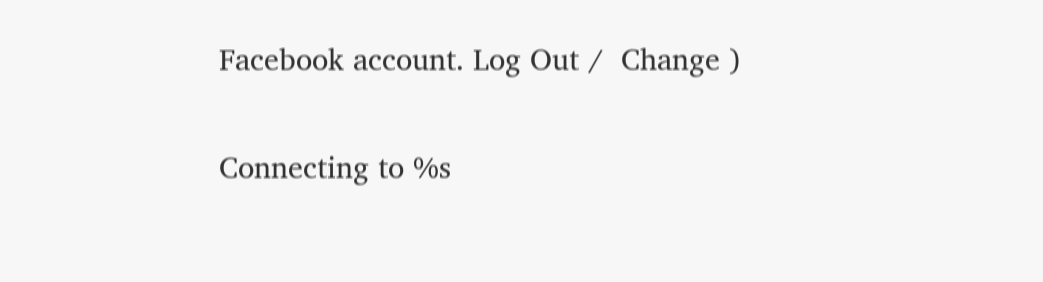Facebook account. Log Out /  Change )

Connecting to %s